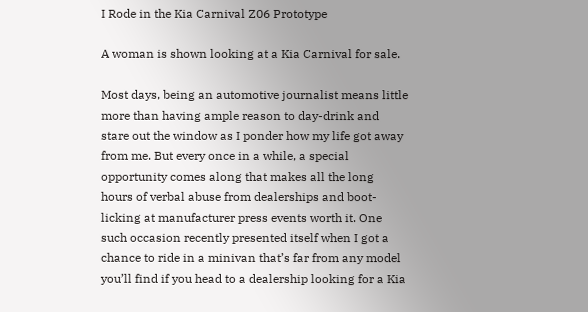I Rode in the Kia Carnival Z06 Prototype

A woman is shown looking at a Kia Carnival for sale.

Most days, being an automotive journalist means little more than having ample reason to day-drink and stare out the window as I ponder how my life got away from me. But every once in a while, a special opportunity comes along that makes all the long hours of verbal abuse from dealerships and boot-licking at manufacturer press events worth it. One such occasion recently presented itself when I got a chance to ride in a minivan that’s far from any model you’ll find if you head to a dealership looking for a Kia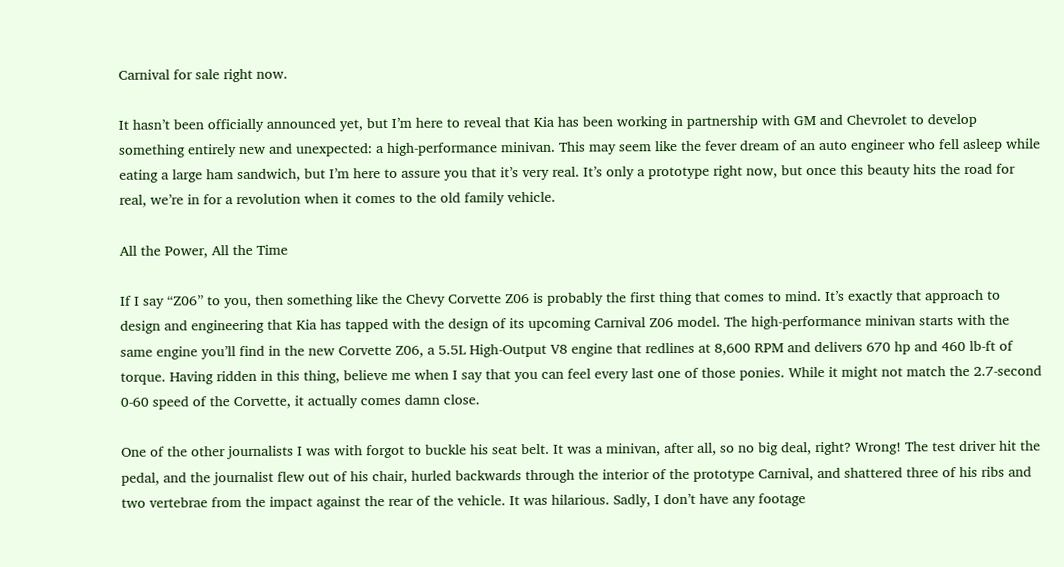Carnival for sale right now.

It hasn’t been officially announced yet, but I’m here to reveal that Kia has been working in partnership with GM and Chevrolet to develop something entirely new and unexpected: a high-performance minivan. This may seem like the fever dream of an auto engineer who fell asleep while eating a large ham sandwich, but I’m here to assure you that it’s very real. It’s only a prototype right now, but once this beauty hits the road for real, we’re in for a revolution when it comes to the old family vehicle.

All the Power, All the Time

If I say “Z06” to you, then something like the Chevy Corvette Z06 is probably the first thing that comes to mind. It’s exactly that approach to design and engineering that Kia has tapped with the design of its upcoming Carnival Z06 model. The high-performance minivan starts with the same engine you’ll find in the new Corvette Z06, a 5.5L High-Output V8 engine that redlines at 8,600 RPM and delivers 670 hp and 460 lb-ft of torque. Having ridden in this thing, believe me when I say that you can feel every last one of those ponies. While it might not match the 2.7-second 0-60 speed of the Corvette, it actually comes damn close.

One of the other journalists I was with forgot to buckle his seat belt. It was a minivan, after all, so no big deal, right? Wrong! The test driver hit the pedal, and the journalist flew out of his chair, hurled backwards through the interior of the prototype Carnival, and shattered three of his ribs and two vertebrae from the impact against the rear of the vehicle. It was hilarious. Sadly, I don’t have any footage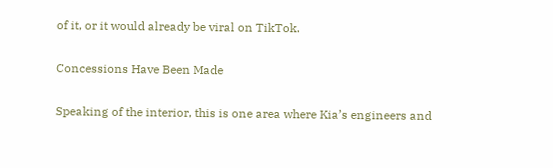of it, or it would already be viral on TikTok.

Concessions Have Been Made

Speaking of the interior, this is one area where Kia’s engineers and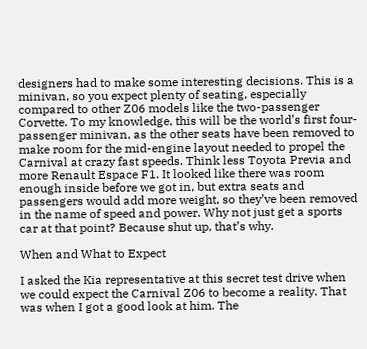designers had to make some interesting decisions. This is a minivan, so you expect plenty of seating, especially compared to other Z06 models like the two-passenger Corvette. To my knowledge, this will be the world’s first four-passenger minivan, as the other seats have been removed to make room for the mid-engine layout needed to propel the Carnival at crazy fast speeds. Think less Toyota Previa and more Renault Espace F1. It looked like there was room enough inside before we got in, but extra seats and passengers would add more weight, so they’ve been removed in the name of speed and power. Why not just get a sports car at that point? Because shut up, that’s why.

When and What to Expect

I asked the Kia representative at this secret test drive when we could expect the Carnival Z06 to become a reality. That was when I got a good look at him. The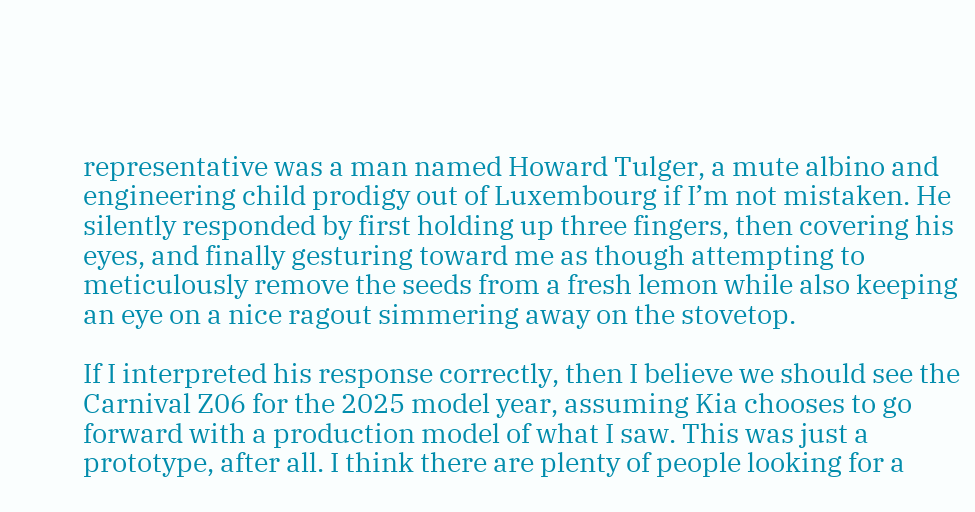representative was a man named Howard Tulger, a mute albino and engineering child prodigy out of Luxembourg if I’m not mistaken. He silently responded by first holding up three fingers, then covering his eyes, and finally gesturing toward me as though attempting to meticulously remove the seeds from a fresh lemon while also keeping an eye on a nice ragout simmering away on the stovetop.

If I interpreted his response correctly, then I believe we should see the Carnival Z06 for the 2025 model year, assuming Kia chooses to go forward with a production model of what I saw. This was just a prototype, after all. I think there are plenty of people looking for a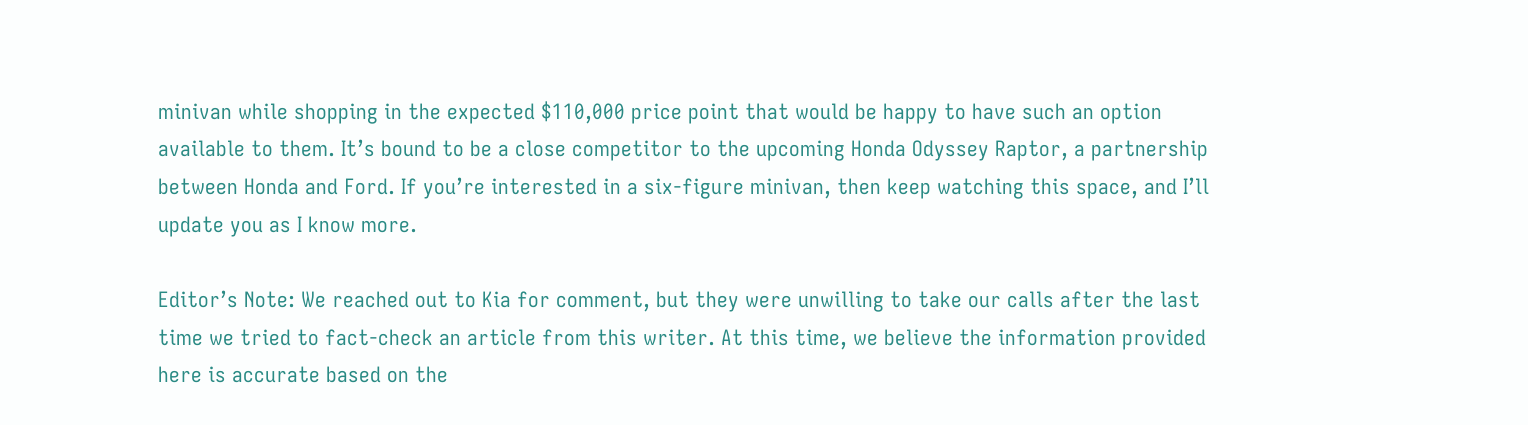minivan while shopping in the expected $110,000 price point that would be happy to have such an option available to them. It’s bound to be a close competitor to the upcoming Honda Odyssey Raptor, a partnership between Honda and Ford. If you’re interested in a six-figure minivan, then keep watching this space, and I’ll update you as I know more.

Editor’s Note: We reached out to Kia for comment, but they were unwilling to take our calls after the last time we tried to fact-check an article from this writer. At this time, we believe the information provided here is accurate based on the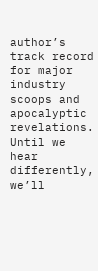author’s track record for major industry scoops and apocalyptic revelations. Until we hear differently, we’ll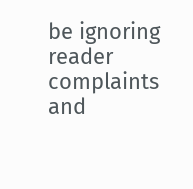be ignoring reader complaints and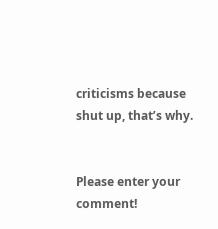criticisms because shut up, that’s why.


Please enter your comment!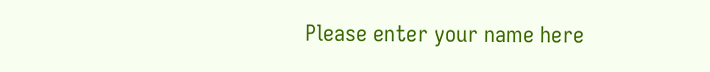Please enter your name here